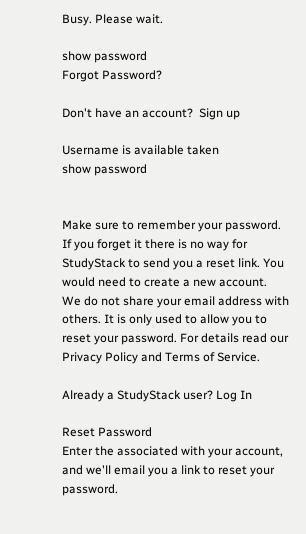Busy. Please wait.

show password
Forgot Password?

Don't have an account?  Sign up

Username is available taken
show password


Make sure to remember your password. If you forget it there is no way for StudyStack to send you a reset link. You would need to create a new account.
We do not share your email address with others. It is only used to allow you to reset your password. For details read our Privacy Policy and Terms of Service.

Already a StudyStack user? Log In

Reset Password
Enter the associated with your account, and we'll email you a link to reset your password.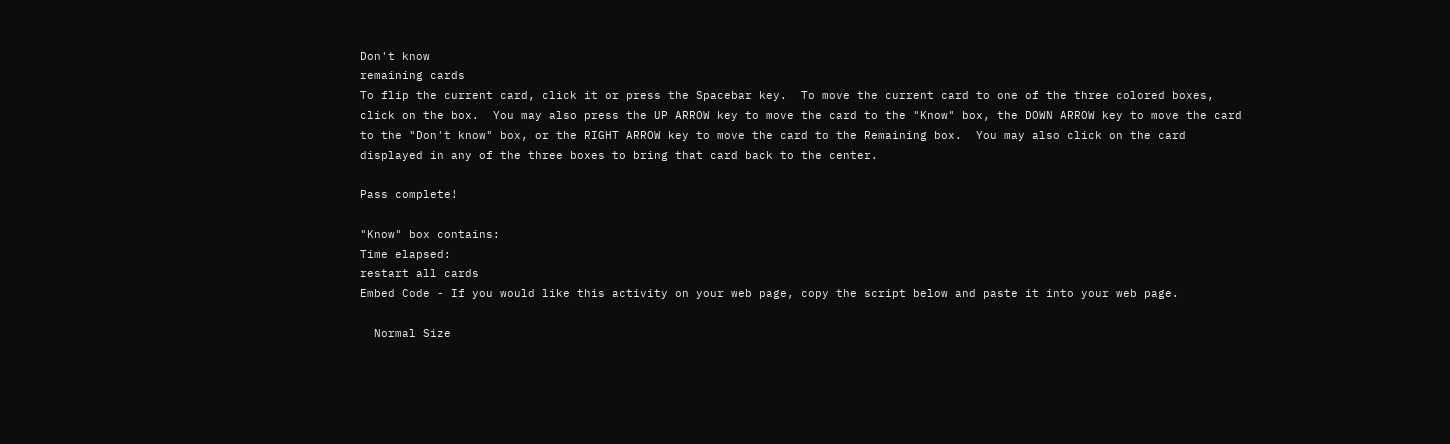Don't know
remaining cards
To flip the current card, click it or press the Spacebar key.  To move the current card to one of the three colored boxes, click on the box.  You may also press the UP ARROW key to move the card to the "Know" box, the DOWN ARROW key to move the card to the "Don't know" box, or the RIGHT ARROW key to move the card to the Remaining box.  You may also click on the card displayed in any of the three boxes to bring that card back to the center.

Pass complete!

"Know" box contains:
Time elapsed:
restart all cards
Embed Code - If you would like this activity on your web page, copy the script below and paste it into your web page.

  Normal Size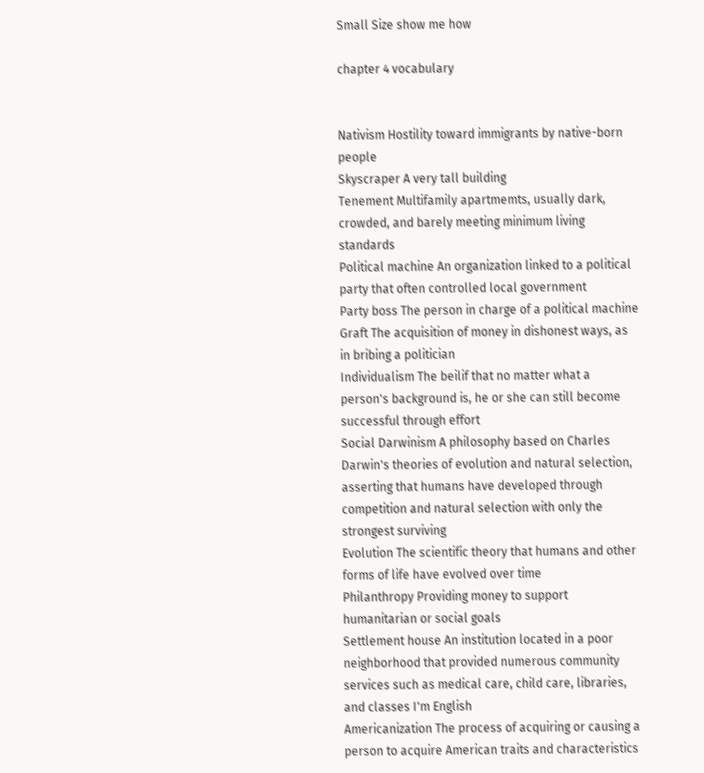Small Size show me how

chapter 4 vocabulary


Nativism Hostility toward immigrants by native-born people
Skyscraper A very tall building
Tenement Multifamily apartmemts, usually dark, crowded, and barely meeting minimum living standards
Political machine An organization linked to a political party that often controlled local government
Party boss The person in charge of a political machine
Graft The acquisition of money in dishonest ways, as in bribing a politician
Individualism The beilif that no matter what a person's background is, he or she can still become successful through effort
Social Darwinism A philosophy based on Charles Darwin's theories of evolution and natural selection, asserting that humans have developed through competition and natural selection with only the strongest surviving
Evolution The scientific theory that humans and other forms of life have evolved over time
Philanthropy Providing money to support humanitarian or social goals
Settlement house An institution located in a poor neighborhood that provided numerous community services such as medical care, child care, libraries, and classes I'm English
Americanization The process of acquiring or causing a person to acquire American traits and characteristics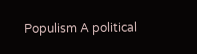Populism A political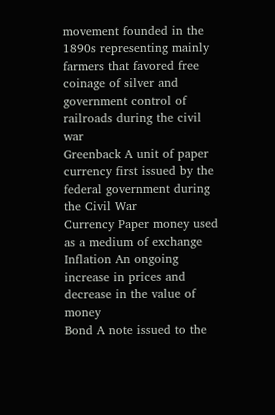movement founded in the 1890s representing mainly farmers that favored free coinage of silver and government control of railroads during the civil war
Greenback A unit of paper currency first issued by the federal government during the Civil War
Currency Paper money used as a medium of exchange
Inflation An ongoing increase in prices and decrease in the value of money
Bond A note issued to the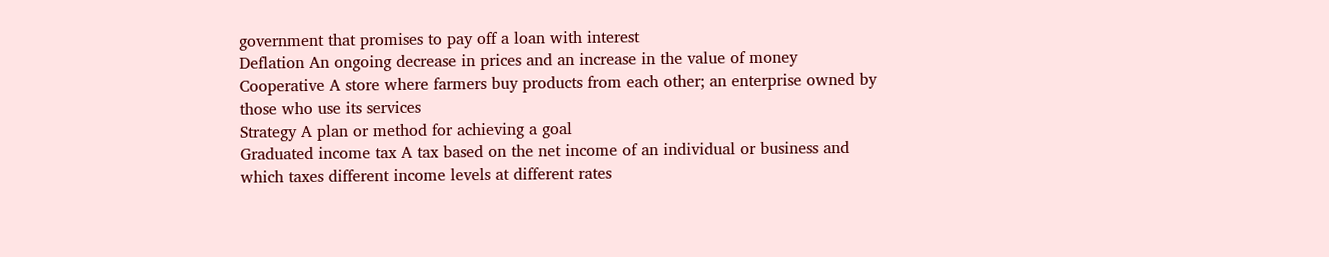government that promises to pay off a loan with interest
Deflation An ongoing decrease in prices and an increase in the value of money
Cooperative A store where farmers buy products from each other; an enterprise owned by those who use its services
Strategy A plan or method for achieving a goal
Graduated income tax A tax based on the net income of an individual or business and which taxes different income levels at different rates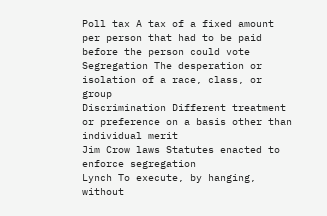Poll tax A tax of a fixed amount per person that had to be paid before the person could vote
Segregation The desperation or isolation of a race, class, or group
Discrimination Different treatment or preference on a basis other than individual merit
Jim Crow laws Statutes enacted to enforce segregation
Lynch To execute, by hanging, without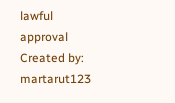lawful approval
Created by: martarut123